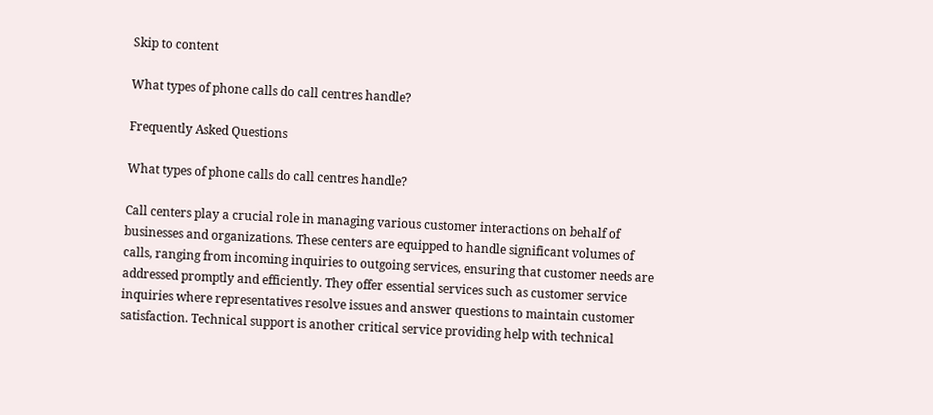Skip to content

What types of phone calls do call centres handle?

Frequently Asked Questions

What types of phone calls do call centres handle?

Call centers play a crucial role in managing various customer interactions on behalf of businesses and organizations. These centers are equipped to handle significant volumes of calls, ranging from incoming inquiries to outgoing services, ensuring that customer needs are addressed promptly and efficiently. They offer essential services such as customer service inquiries where representatives resolve issues and answer questions to maintain customer satisfaction. Technical support is another critical service providing help with technical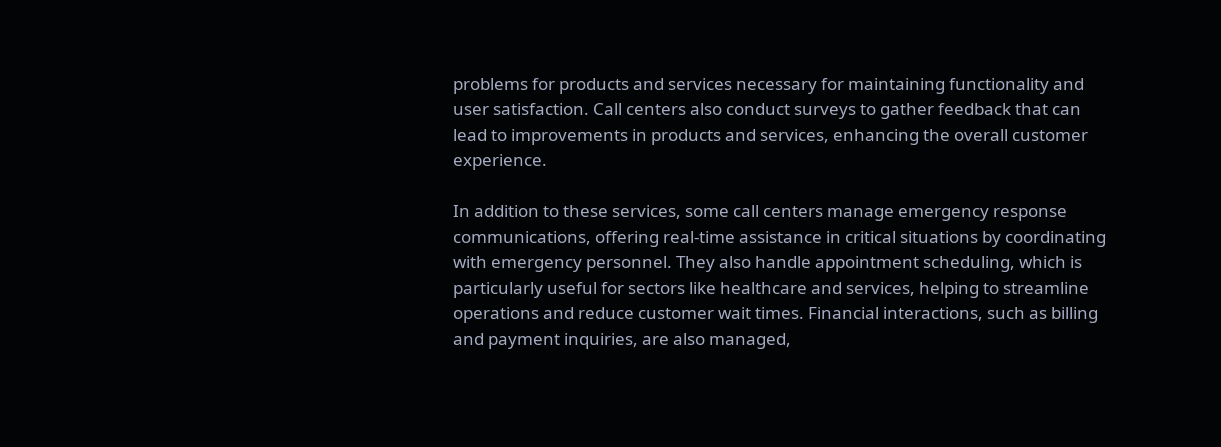problems for products and services necessary for maintaining functionality and user satisfaction. Call centers also conduct surveys to gather feedback that can lead to improvements in products and services, enhancing the overall customer experience.

In addition to these services, some call centers manage emergency response communications, offering real-time assistance in critical situations by coordinating with emergency personnel. They also handle appointment scheduling, which is particularly useful for sectors like healthcare and services, helping to streamline operations and reduce customer wait times. Financial interactions, such as billing and payment inquiries, are also managed,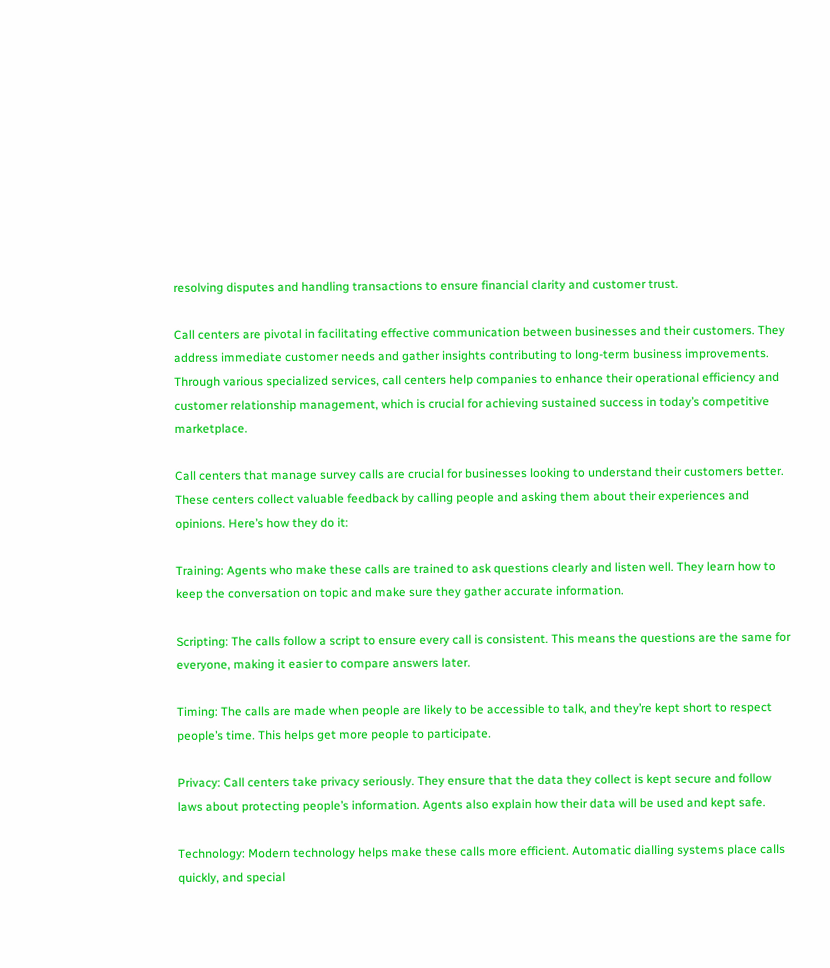resolving disputes and handling transactions to ensure financial clarity and customer trust.

Call centers are pivotal in facilitating effective communication between businesses and their customers. They address immediate customer needs and gather insights contributing to long-term business improvements. Through various specialized services, call centers help companies to enhance their operational efficiency and customer relationship management, which is crucial for achieving sustained success in today’s competitive marketplace.

Call centers that manage survey calls are crucial for businesses looking to understand their customers better. These centers collect valuable feedback by calling people and asking them about their experiences and opinions. Here’s how they do it:

Training: Agents who make these calls are trained to ask questions clearly and listen well. They learn how to keep the conversation on topic and make sure they gather accurate information.

Scripting: The calls follow a script to ensure every call is consistent. This means the questions are the same for everyone, making it easier to compare answers later.

Timing: The calls are made when people are likely to be accessible to talk, and they’re kept short to respect people’s time. This helps get more people to participate.

Privacy: Call centers take privacy seriously. They ensure that the data they collect is kept secure and follow laws about protecting people’s information. Agents also explain how their data will be used and kept safe.

Technology: Modern technology helps make these calls more efficient. Automatic dialling systems place calls quickly, and special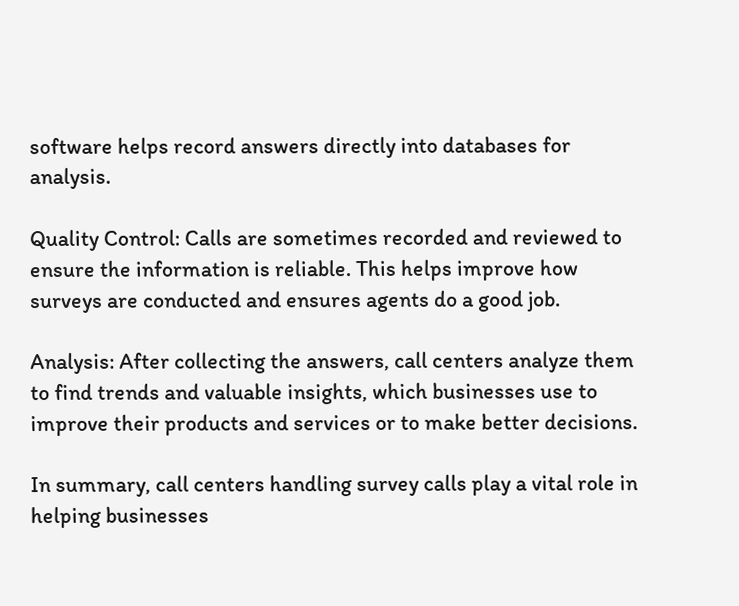software helps record answers directly into databases for analysis.

Quality Control: Calls are sometimes recorded and reviewed to ensure the information is reliable. This helps improve how surveys are conducted and ensures agents do a good job.

Analysis: After collecting the answers, call centers analyze them to find trends and valuable insights, which businesses use to improve their products and services or to make better decisions.

In summary, call centers handling survey calls play a vital role in helping businesses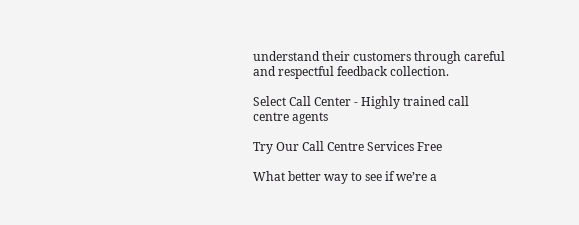understand their customers through careful and respectful feedback collection.

Select Call Center - Highly trained call centre agents

Try Our Call Centre Services Free

What better way to see if we’re a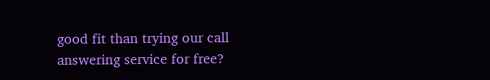good fit than trying our call answering service for free?